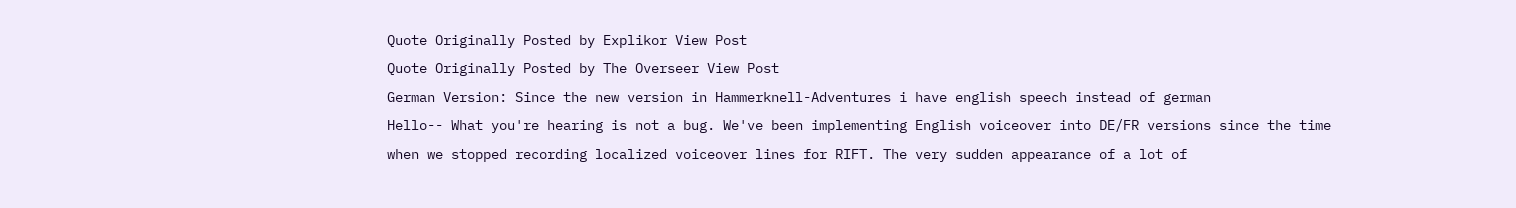Quote Originally Posted by Explikor View Post
Quote Originally Posted by The Overseer View Post
German Version: Since the new version in Hammerknell-Adventures i have english speech instead of german
Hello-- What you're hearing is not a bug. We've been implementing English voiceover into DE/FR versions since the time when we stopped recording localized voiceover lines for RIFT. The very sudden appearance of a lot of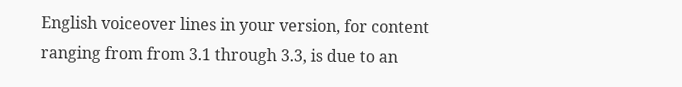English voiceover lines in your version, for content ranging from from 3.1 through 3.3, is due to an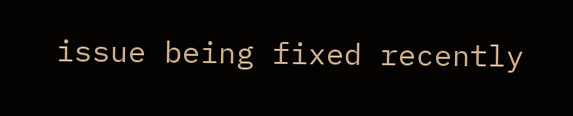issue being fixed recently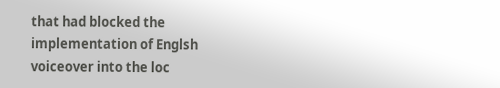that had blocked the implementation of Englsh voiceover into the loc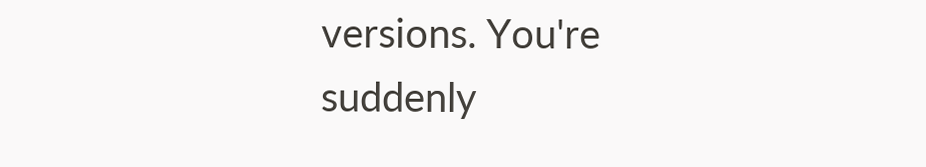versions. You're suddenly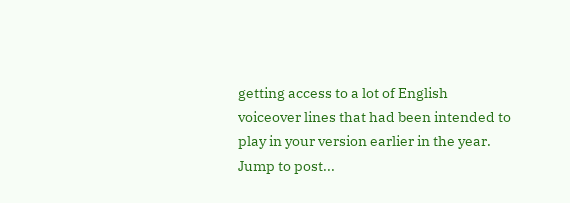getting access to a lot of English voiceover lines that had been intended to play in your version earlier in the year.
Jump to post...